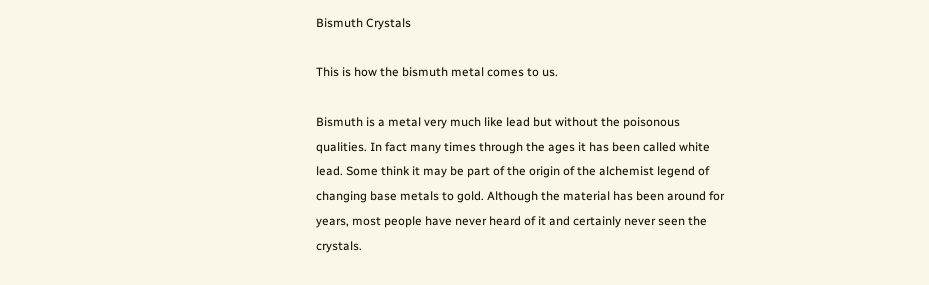Bismuth Crystals

This is how the bismuth metal comes to us.

Bismuth is a metal very much like lead but without the poisonous qualities. In fact many times through the ages it has been called white lead. Some think it may be part of the origin of the alchemist legend of changing base metals to gold. Although the material has been around for years, most people have never heard of it and certainly never seen the crystals.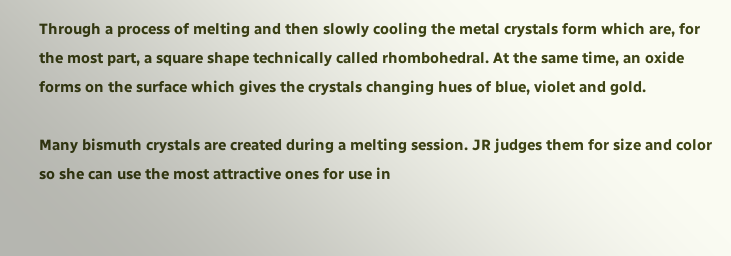Through a process of melting and then slowly cooling the metal crystals form which are, for the most part, a square shape technically called rhombohedral. At the same time, an oxide forms on the surface which gives the crystals changing hues of blue, violet and gold.

Many bismuth crystals are created during a melting session. JR judges them for size and color so she can use the most attractive ones for use in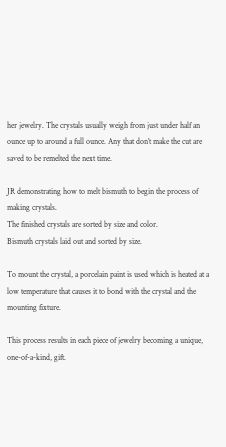her jewelry. The crystals usually weigh from just under half an ounce up to around a full ounce. Any that don’t make the cut are saved to be remelted the next time.

JR demonstrating how to melt bismuth to begin the process of making crystals.
The finished crystals are sorted by size and color.
Bismuth crystals laid out and sorted by size.

To mount the crystal, a porcelain paint is used which is heated at a low temperature that causes it to bond with the crystal and the mounting fixture.

This process results in each piece of jewelry becoming a unique, one-of-a-kind, gift.